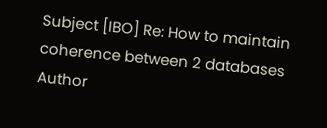Subject [IBO] Re: How to maintain coherence between 2 databases
Author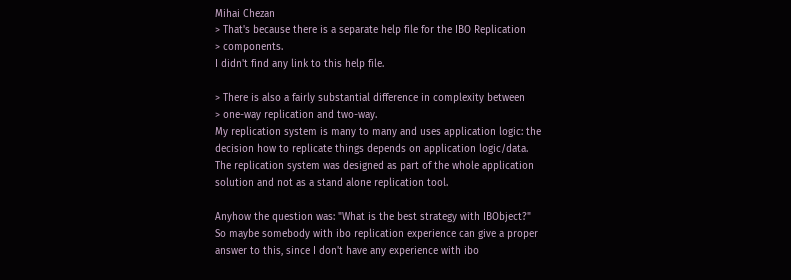Mihai Chezan
> That's because there is a separate help file for the IBO Replication
> components.
I didn't find any link to this help file.

> There is also a fairly substantial difference in complexity between
> one-way replication and two-way.
My replication system is many to many and uses application logic: the
decision how to replicate things depends on application logic/data.
The replication system was designed as part of the whole application
solution and not as a stand alone replication tool.

Anyhow the question was: "What is the best strategy with IBObject?"
So maybe somebody with ibo replication experience can give a proper
answer to this, since I don't have any experience with ibo